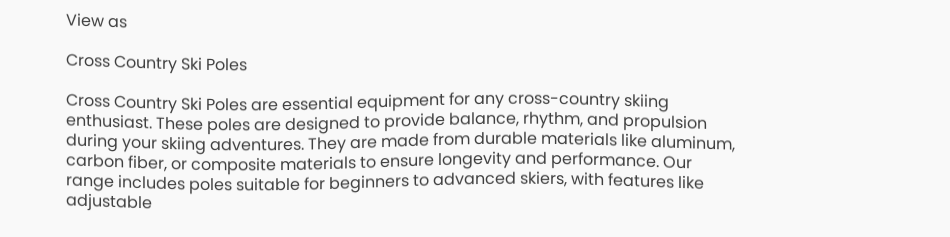View as

Cross Country Ski Poles

Cross Country Ski Poles are essential equipment for any cross-country skiing enthusiast. These poles are designed to provide balance, rhythm, and propulsion during your skiing adventures. They are made from durable materials like aluminum, carbon fiber, or composite materials to ensure longevity and performance. Our range includes poles suitable for beginners to advanced skiers, with features like adjustable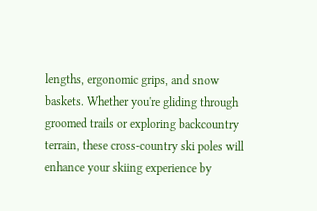lengths, ergonomic grips, and snow baskets. Whether you're gliding through groomed trails or exploring backcountry terrain, these cross-country ski poles will enhance your skiing experience by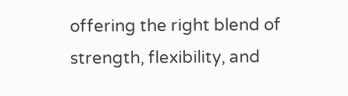offering the right blend of strength, flexibility, and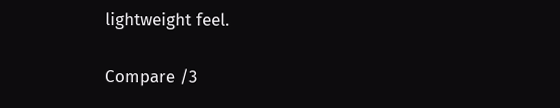lightweight feel.

Compare /3